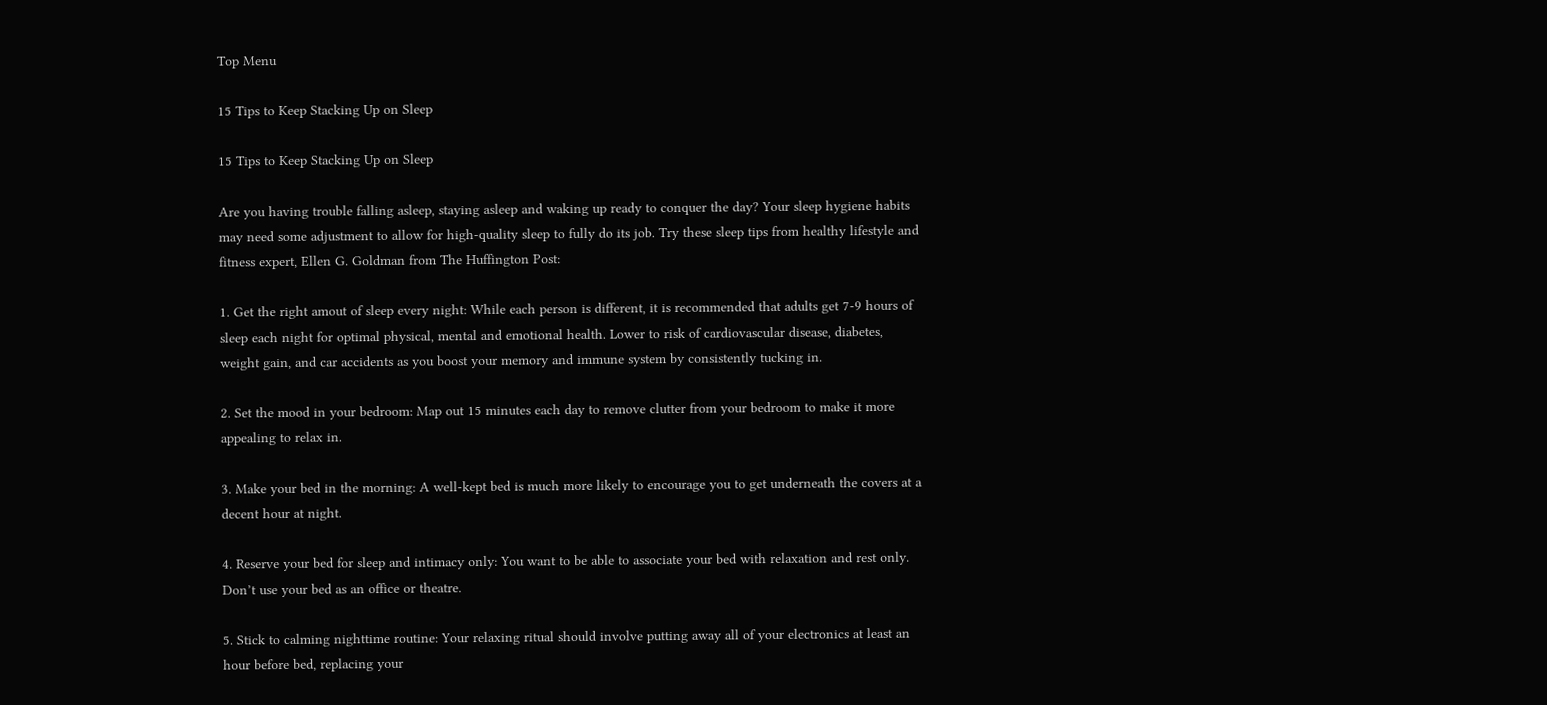Top Menu

15 Tips to Keep Stacking Up on Sleep

15 Tips to Keep Stacking Up on Sleep

Are you having trouble falling asleep, staying asleep and waking up ready to conquer the day? Your sleep hygiene habits may need some adjustment to allow for high-quality sleep to fully do its job. Try these sleep tips from healthy lifestyle and fitness expert, Ellen G. Goldman from The Huffington Post:

1. Get the right amout of sleep every night: While each person is different, it is recommended that adults get 7-9 hours of sleep each night for optimal physical, mental and emotional health. Lower to risk of cardiovascular disease, diabetes, weight gain, and car accidents as you boost your memory and immune system by consistently tucking in.

2. Set the mood in your bedroom: Map out 15 minutes each day to remove clutter from your bedroom to make it more appealing to relax in.

3. Make your bed in the morning: A well-kept bed is much more likely to encourage you to get underneath the covers at a decent hour at night.

4. Reserve your bed for sleep and intimacy only: You want to be able to associate your bed with relaxation and rest only. Don’t use your bed as an office or theatre.

5. Stick to calming nighttime routine: Your relaxing ritual should involve putting away all of your electronics at least an hour before bed, replacing your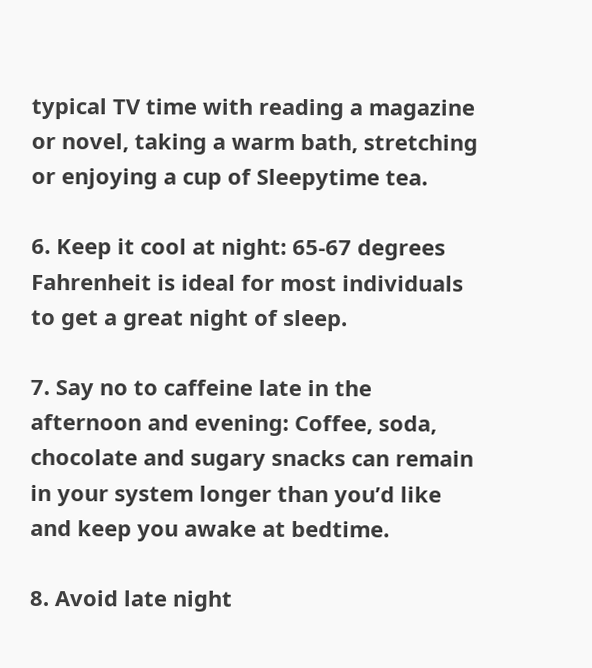typical TV time with reading a magazine or novel, taking a warm bath, stretching or enjoying a cup of Sleepytime tea.

6. Keep it cool at night: 65-67 degrees Fahrenheit is ideal for most individuals to get a great night of sleep.

7. Say no to caffeine late in the afternoon and evening: Coffee, soda, chocolate and sugary snacks can remain in your system longer than you’d like and keep you awake at bedtime.

8. Avoid late night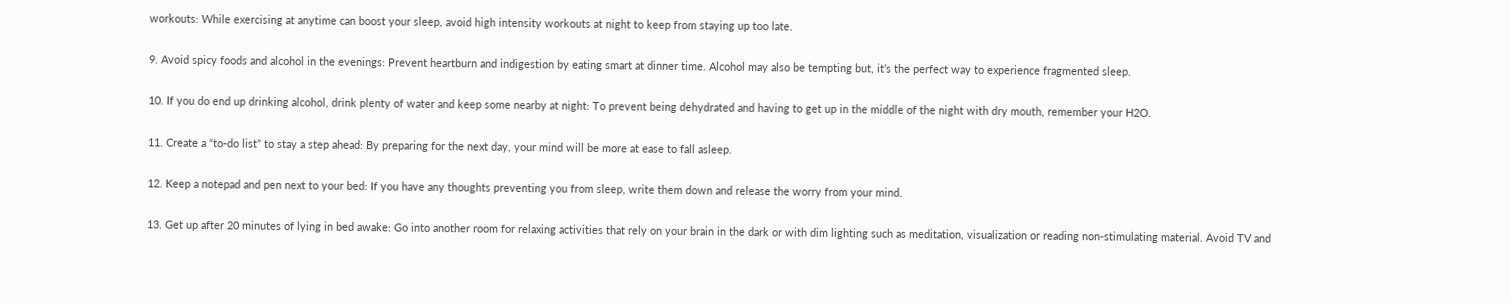workouts: While exercising at anytime can boost your sleep, avoid high intensity workouts at night to keep from staying up too late.

9. Avoid spicy foods and alcohol in the evenings: Prevent heartburn and indigestion by eating smart at dinner time. Alcohol may also be tempting but, it’s the perfect way to experience fragmented sleep.

10. If you do end up drinking alcohol, drink plenty of water and keep some nearby at night: To prevent being dehydrated and having to get up in the middle of the night with dry mouth, remember your H2O.

11. Create a “to-do list” to stay a step ahead: By preparing for the next day, your mind will be more at ease to fall asleep.

12. Keep a notepad and pen next to your bed: If you have any thoughts preventing you from sleep, write them down and release the worry from your mind.

13. Get up after 20 minutes of lying in bed awake: Go into another room for relaxing activities that rely on your brain in the dark or with dim lighting such as meditation, visualization or reading non-stimulating material. Avoid TV and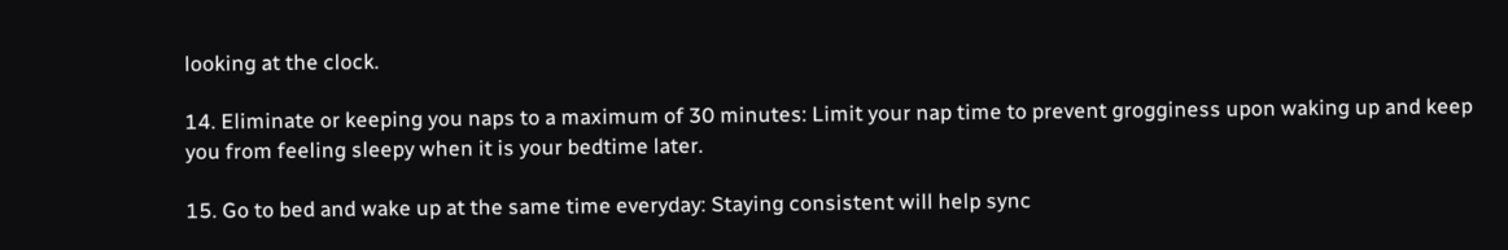looking at the clock.

14. Eliminate or keeping you naps to a maximum of 30 minutes: Limit your nap time to prevent grogginess upon waking up and keep you from feeling sleepy when it is your bedtime later.

15. Go to bed and wake up at the same time everyday: Staying consistent will help sync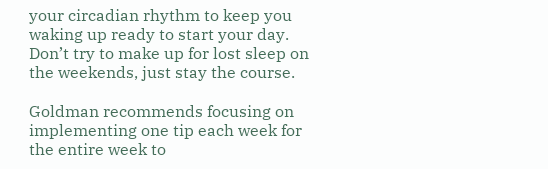your circadian rhythm to keep you waking up ready to start your day. Don’t try to make up for lost sleep on the weekends, just stay the course.

Goldman recommends focusing on implementing one tip each week for the entire week to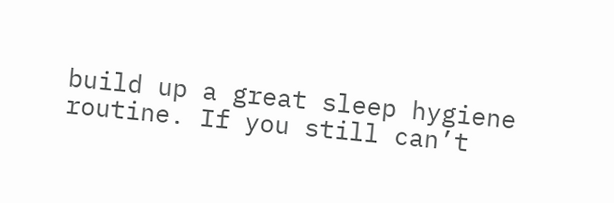build up a great sleep hygiene routine. If you still can’t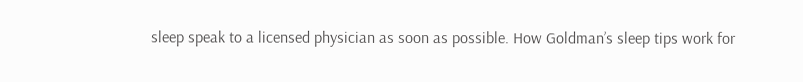sleep speak to a licensed physician as soon as possible. How Goldman’s sleep tips work for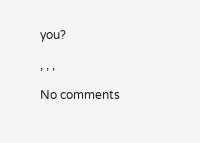you?

, , ,

No comments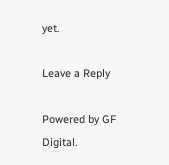yet.

Leave a Reply

Powered by GF Digital.